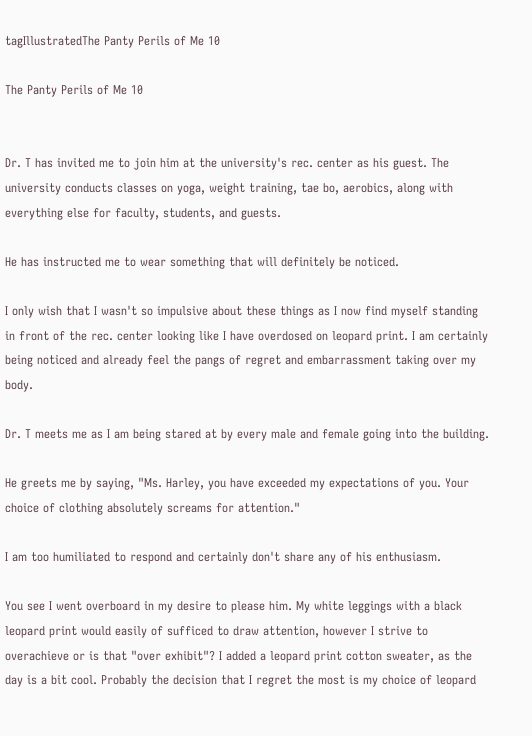tagIllustratedThe Panty Perils of Me 10

The Panty Perils of Me 10


Dr. T has invited me to join him at the university's rec. center as his guest. The university conducts classes on yoga, weight training, tae bo, aerobics, along with everything else for faculty, students, and guests.

He has instructed me to wear something that will definitely be noticed.

I only wish that I wasn't so impulsive about these things as I now find myself standing in front of the rec. center looking like I have overdosed on leopard print. I am certainly being noticed and already feel the pangs of regret and embarrassment taking over my body.

Dr. T meets me as I am being stared at by every male and female going into the building.

He greets me by saying, "Ms. Harley, you have exceeded my expectations of you. Your choice of clothing absolutely screams for attention."

I am too humiliated to respond and certainly don't share any of his enthusiasm.

You see I went overboard in my desire to please him. My white leggings with a black leopard print would easily of sufficed to draw attention, however I strive to overachieve or is that "over exhibit"? I added a leopard print cotton sweater, as the day is a bit cool. Probably the decision that I regret the most is my choice of leopard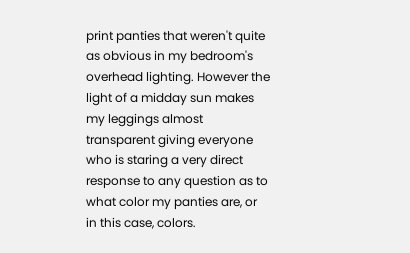print panties that weren't quite as obvious in my bedroom's overhead lighting. However the light of a midday sun makes my leggings almost transparent giving everyone who is staring a very direct response to any question as to what color my panties are, or in this case, colors.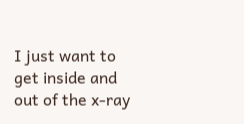I just want to get inside and out of the x-ray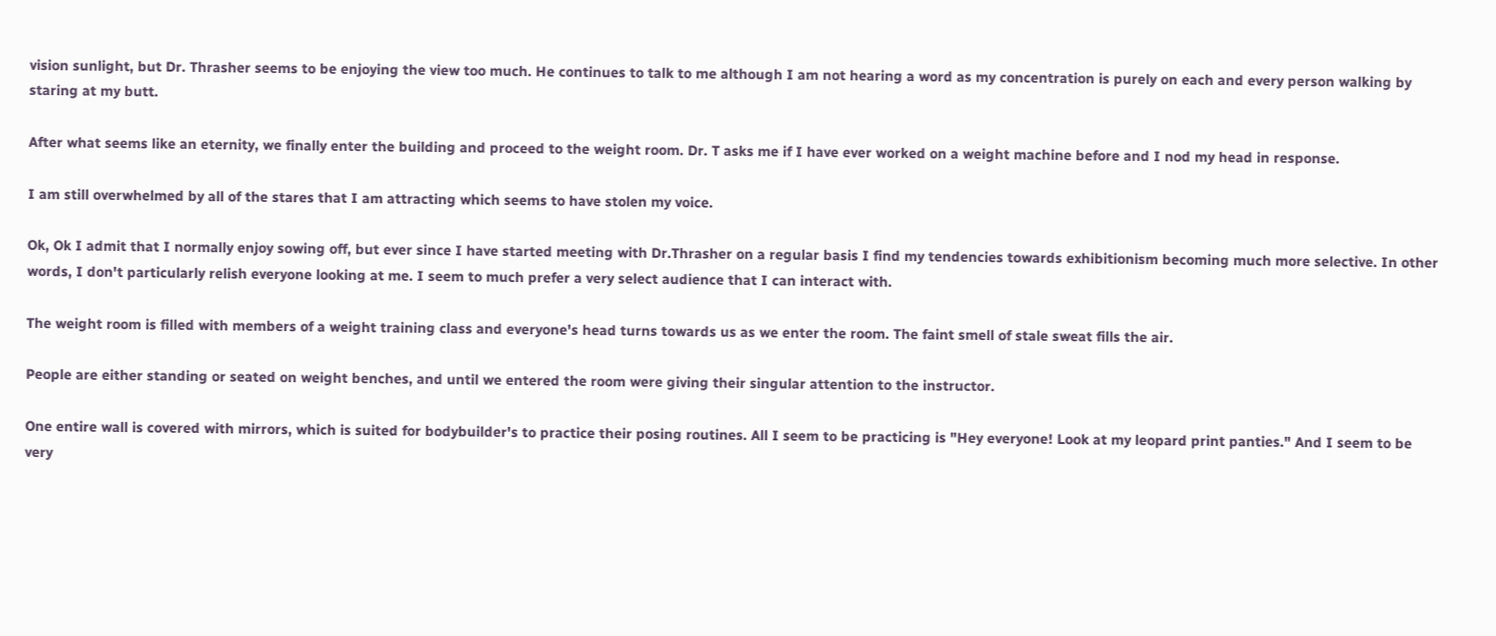vision sunlight, but Dr. Thrasher seems to be enjoying the view too much. He continues to talk to me although I am not hearing a word as my concentration is purely on each and every person walking by staring at my butt.

After what seems like an eternity, we finally enter the building and proceed to the weight room. Dr. T asks me if I have ever worked on a weight machine before and I nod my head in response.

I am still overwhelmed by all of the stares that I am attracting which seems to have stolen my voice.

Ok, Ok I admit that I normally enjoy sowing off, but ever since I have started meeting with Dr.Thrasher on a regular basis I find my tendencies towards exhibitionism becoming much more selective. In other words, I don't particularly relish everyone looking at me. I seem to much prefer a very select audience that I can interact with.

The weight room is filled with members of a weight training class and everyone's head turns towards us as we enter the room. The faint smell of stale sweat fills the air.

People are either standing or seated on weight benches, and until we entered the room were giving their singular attention to the instructor.

One entire wall is covered with mirrors, which is suited for bodybuilder's to practice their posing routines. All I seem to be practicing is "Hey everyone! Look at my leopard print panties." And I seem to be very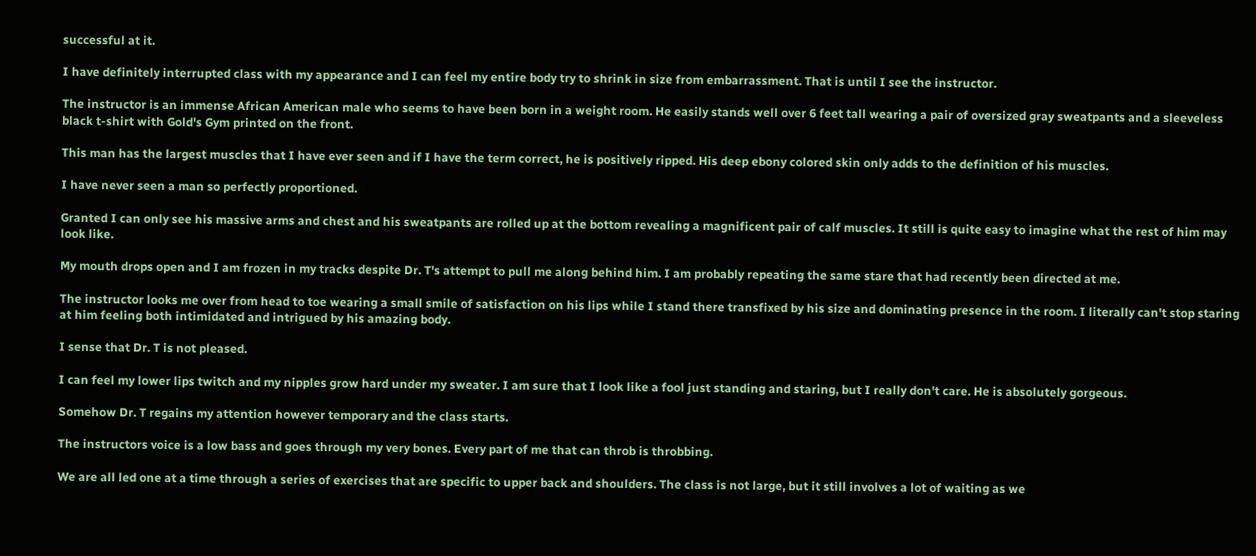successful at it.

I have definitely interrupted class with my appearance and I can feel my entire body try to shrink in size from embarrassment. That is until I see the instructor.

The instructor is an immense African American male who seems to have been born in a weight room. He easily stands well over 6 feet tall wearing a pair of oversized gray sweatpants and a sleeveless black t-shirt with Gold's Gym printed on the front.

This man has the largest muscles that I have ever seen and if I have the term correct, he is positively ripped. His deep ebony colored skin only adds to the definition of his muscles.

I have never seen a man so perfectly proportioned.

Granted I can only see his massive arms and chest and his sweatpants are rolled up at the bottom revealing a magnificent pair of calf muscles. It still is quite easy to imagine what the rest of him may look like.

My mouth drops open and I am frozen in my tracks despite Dr. T's attempt to pull me along behind him. I am probably repeating the same stare that had recently been directed at me.

The instructor looks me over from head to toe wearing a small smile of satisfaction on his lips while I stand there transfixed by his size and dominating presence in the room. I literally can't stop staring at him feeling both intimidated and intrigued by his amazing body.

I sense that Dr. T is not pleased.

I can feel my lower lips twitch and my nipples grow hard under my sweater. I am sure that I look like a fool just standing and staring, but I really don't care. He is absolutely gorgeous.

Somehow Dr. T regains my attention however temporary and the class starts.

The instructors voice is a low bass and goes through my very bones. Every part of me that can throb is throbbing.

We are all led one at a time through a series of exercises that are specific to upper back and shoulders. The class is not large, but it still involves a lot of waiting as we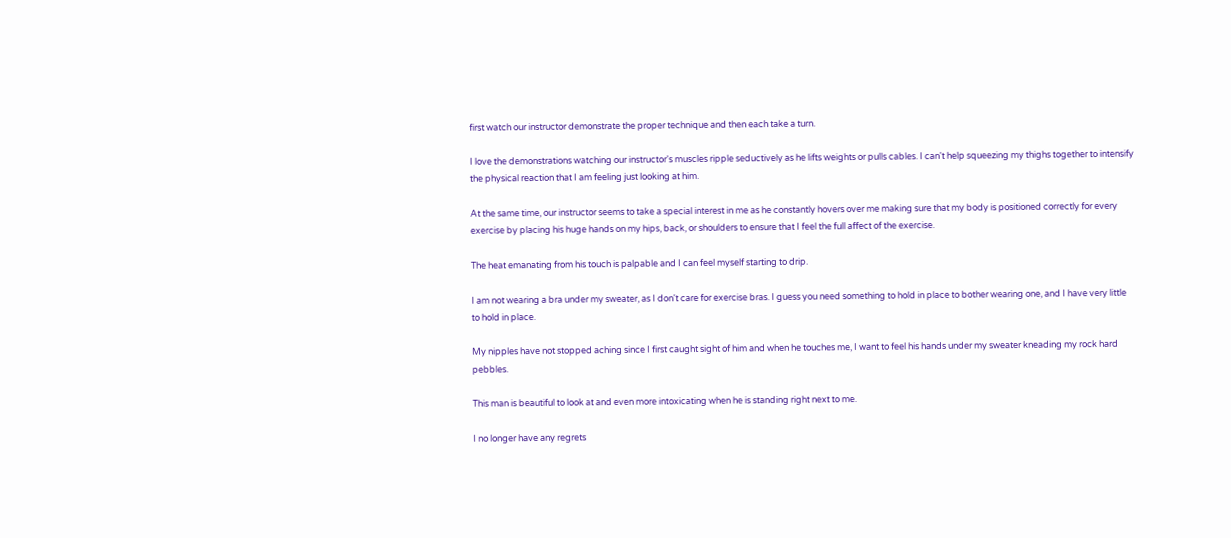first watch our instructor demonstrate the proper technique and then each take a turn.

I love the demonstrations watching our instructor's muscles ripple seductively as he lifts weights or pulls cables. I can't help squeezing my thighs together to intensify the physical reaction that I am feeling just looking at him.

At the same time, our instructor seems to take a special interest in me as he constantly hovers over me making sure that my body is positioned correctly for every exercise by placing his huge hands on my hips, back, or shoulders to ensure that I feel the full affect of the exercise.

The heat emanating from his touch is palpable and I can feel myself starting to drip.

I am not wearing a bra under my sweater, as I don't care for exercise bras. I guess you need something to hold in place to bother wearing one, and I have very little to hold in place.

My nipples have not stopped aching since I first caught sight of him and when he touches me, I want to feel his hands under my sweater kneading my rock hard pebbles.

This man is beautiful to look at and even more intoxicating when he is standing right next to me.

I no longer have any regrets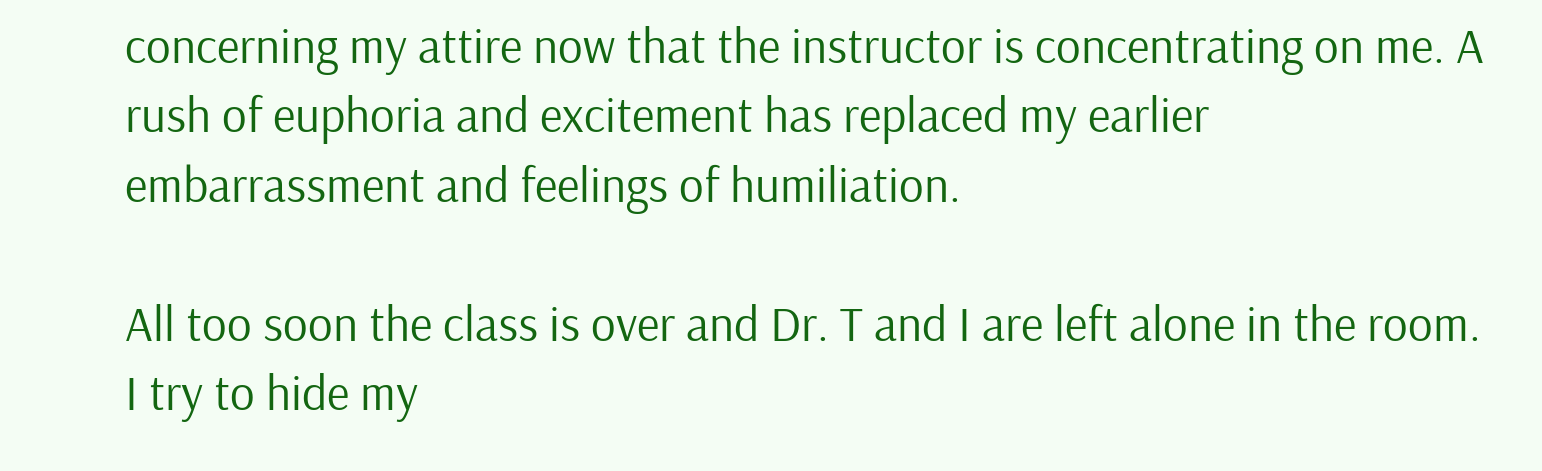concerning my attire now that the instructor is concentrating on me. A rush of euphoria and excitement has replaced my earlier embarrassment and feelings of humiliation.

All too soon the class is over and Dr. T and I are left alone in the room. I try to hide my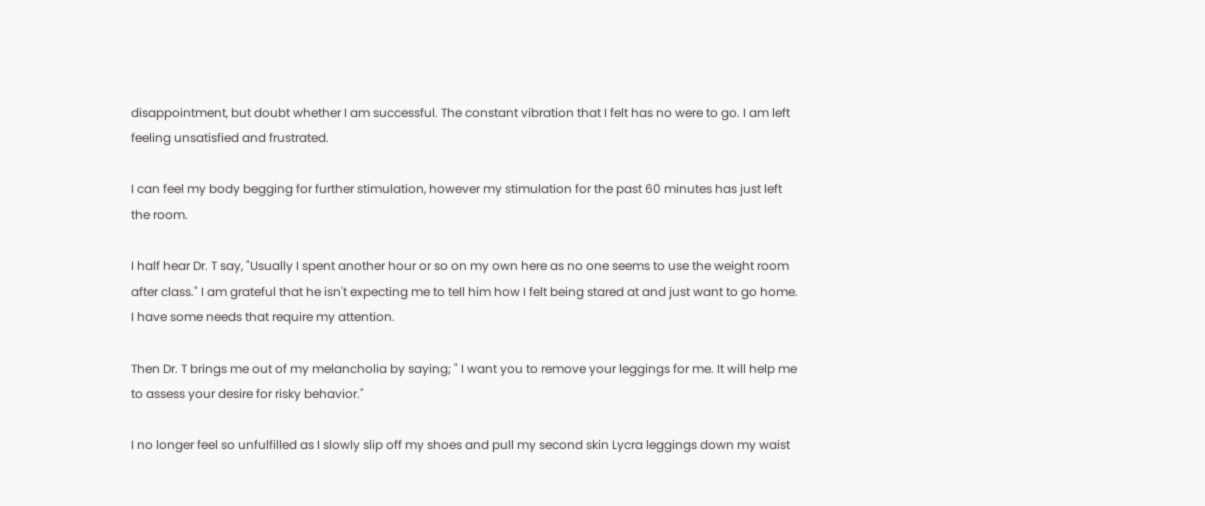disappointment, but doubt whether I am successful. The constant vibration that I felt has no were to go. I am left feeling unsatisfied and frustrated.

I can feel my body begging for further stimulation, however my stimulation for the past 60 minutes has just left the room.

I half hear Dr. T say, "Usually I spent another hour or so on my own here as no one seems to use the weight room after class." I am grateful that he isn't expecting me to tell him how I felt being stared at and just want to go home. I have some needs that require my attention.

Then Dr. T brings me out of my melancholia by saying; " I want you to remove your leggings for me. It will help me to assess your desire for risky behavior."

I no longer feel so unfulfilled as I slowly slip off my shoes and pull my second skin Lycra leggings down my waist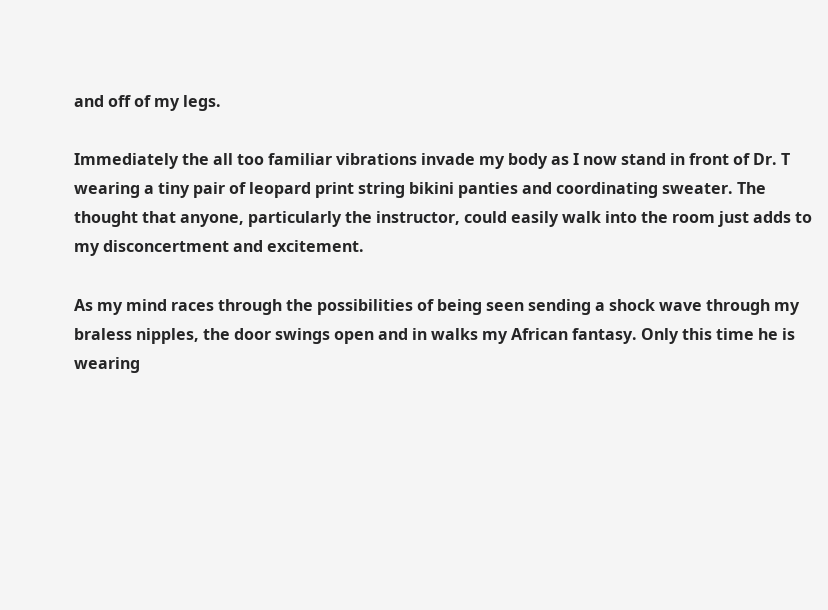and off of my legs.

Immediately the all too familiar vibrations invade my body as I now stand in front of Dr. T wearing a tiny pair of leopard print string bikini panties and coordinating sweater. The thought that anyone, particularly the instructor, could easily walk into the room just adds to my disconcertment and excitement.

As my mind races through the possibilities of being seen sending a shock wave through my braless nipples, the door swings open and in walks my African fantasy. Only this time he is wearing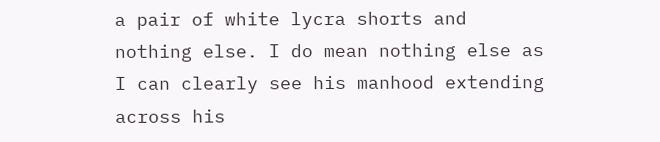a pair of white lycra shorts and nothing else. I do mean nothing else as I can clearly see his manhood extending across his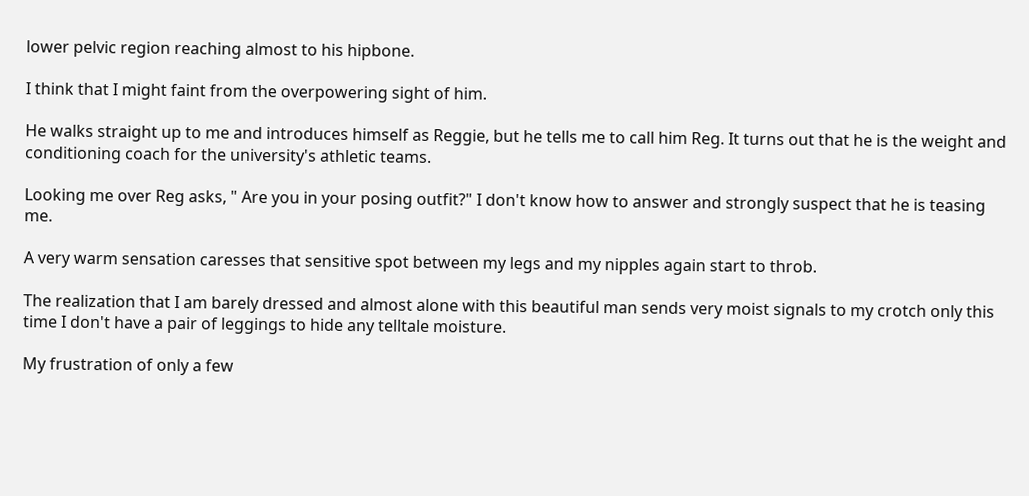lower pelvic region reaching almost to his hipbone.

I think that I might faint from the overpowering sight of him.

He walks straight up to me and introduces himself as Reggie, but he tells me to call him Reg. It turns out that he is the weight and conditioning coach for the university's athletic teams.

Looking me over Reg asks, " Are you in your posing outfit?" I don't know how to answer and strongly suspect that he is teasing me.

A very warm sensation caresses that sensitive spot between my legs and my nipples again start to throb.

The realization that I am barely dressed and almost alone with this beautiful man sends very moist signals to my crotch only this time I don't have a pair of leggings to hide any telltale moisture.

My frustration of only a few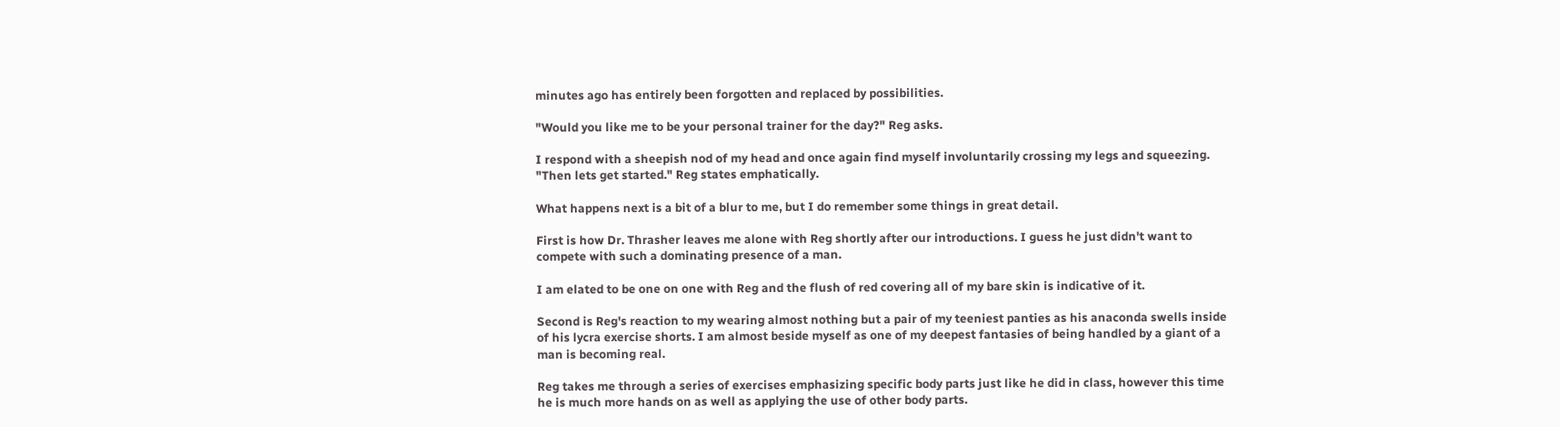minutes ago has entirely been forgotten and replaced by possibilities.

"Would you like me to be your personal trainer for the day?" Reg asks.

I respond with a sheepish nod of my head and once again find myself involuntarily crossing my legs and squeezing. "Then lets get started." Reg states emphatically.

What happens next is a bit of a blur to me, but I do remember some things in great detail.

First is how Dr. Thrasher leaves me alone with Reg shortly after our introductions. I guess he just didn't want to compete with such a dominating presence of a man.

I am elated to be one on one with Reg and the flush of red covering all of my bare skin is indicative of it.

Second is Reg's reaction to my wearing almost nothing but a pair of my teeniest panties as his anaconda swells inside of his lycra exercise shorts. I am almost beside myself as one of my deepest fantasies of being handled by a giant of a man is becoming real.

Reg takes me through a series of exercises emphasizing specific body parts just like he did in class, however this time he is much more hands on as well as applying the use of other body parts.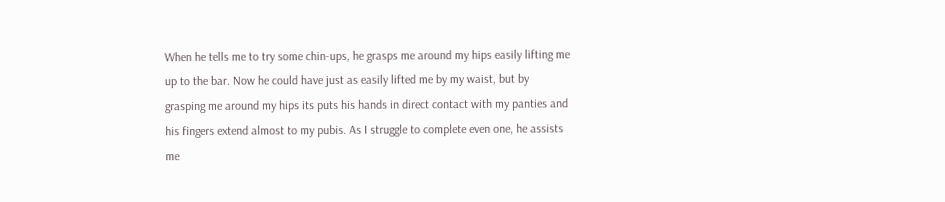When he tells me to try some chin-ups, he grasps me around my hips easily lifting me up to the bar. Now he could have just as easily lifted me by my waist, but by grasping me around my hips its puts his hands in direct contact with my panties and his fingers extend almost to my pubis. As I struggle to complete even one, he assists me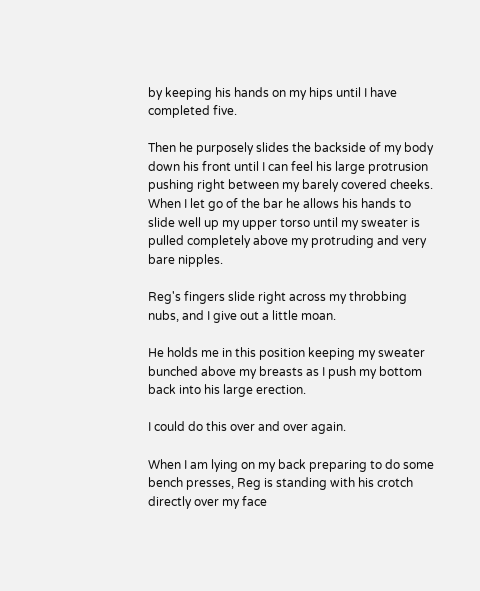by keeping his hands on my hips until I have completed five.

Then he purposely slides the backside of my body down his front until I can feel his large protrusion pushing right between my barely covered cheeks. When I let go of the bar he allows his hands to slide well up my upper torso until my sweater is pulled completely above my protruding and very bare nipples.

Reg's fingers slide right across my throbbing nubs, and I give out a little moan.

He holds me in this position keeping my sweater bunched above my breasts as I push my bottom back into his large erection.

I could do this over and over again.

When I am lying on my back preparing to do some bench presses, Reg is standing with his crotch directly over my face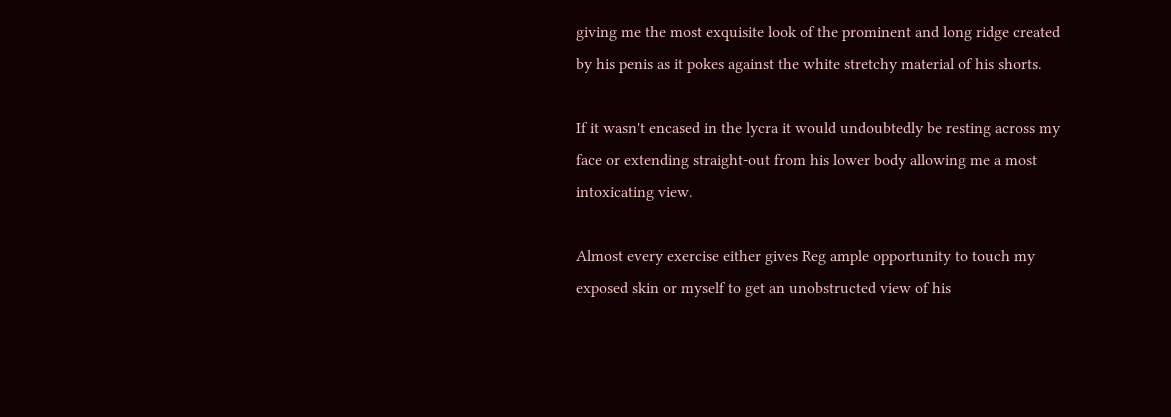giving me the most exquisite look of the prominent and long ridge created by his penis as it pokes against the white stretchy material of his shorts.

If it wasn't encased in the lycra it would undoubtedly be resting across my face or extending straight-out from his lower body allowing me a most intoxicating view.

Almost every exercise either gives Reg ample opportunity to touch my exposed skin or myself to get an unobstructed view of his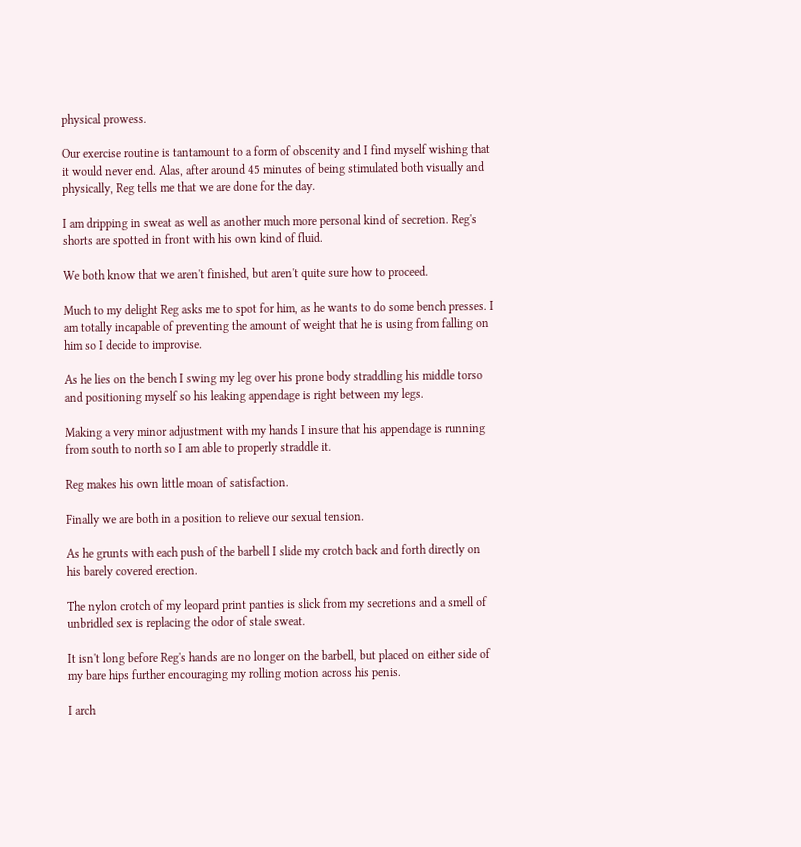physical prowess.

Our exercise routine is tantamount to a form of obscenity and I find myself wishing that it would never end. Alas, after around 45 minutes of being stimulated both visually and physically, Reg tells me that we are done for the day.

I am dripping in sweat as well as another much more personal kind of secretion. Reg's shorts are spotted in front with his own kind of fluid.

We both know that we aren't finished, but aren't quite sure how to proceed.

Much to my delight Reg asks me to spot for him, as he wants to do some bench presses. I am totally incapable of preventing the amount of weight that he is using from falling on him so I decide to improvise.

As he lies on the bench I swing my leg over his prone body straddling his middle torso and positioning myself so his leaking appendage is right between my legs.

Making a very minor adjustment with my hands I insure that his appendage is running from south to north so I am able to properly straddle it.

Reg makes his own little moan of satisfaction.

Finally we are both in a position to relieve our sexual tension.

As he grunts with each push of the barbell I slide my crotch back and forth directly on his barely covered erection.

The nylon crotch of my leopard print panties is slick from my secretions and a smell of unbridled sex is replacing the odor of stale sweat.

It isn't long before Reg's hands are no longer on the barbell, but placed on either side of my bare hips further encouraging my rolling motion across his penis.

I arch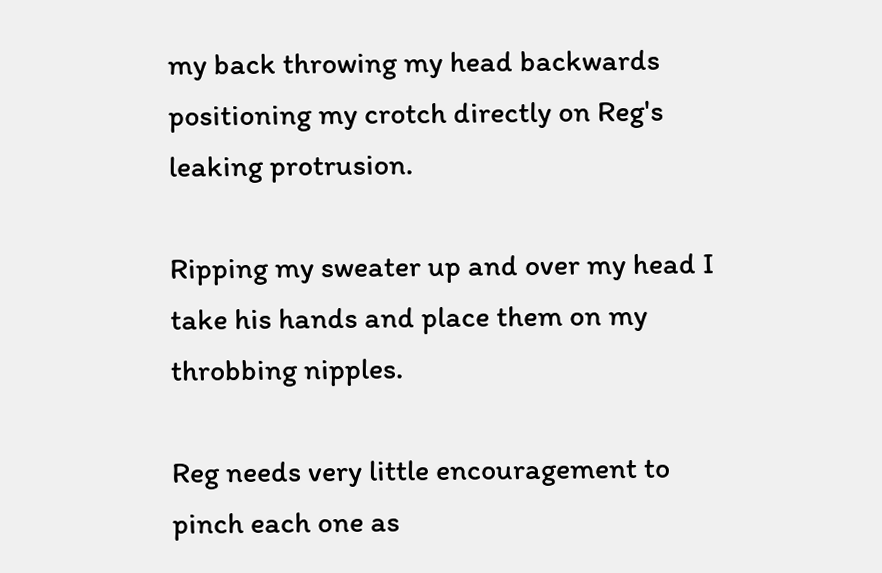my back throwing my head backwards positioning my crotch directly on Reg's leaking protrusion.

Ripping my sweater up and over my head I take his hands and place them on my throbbing nipples.

Reg needs very little encouragement to pinch each one as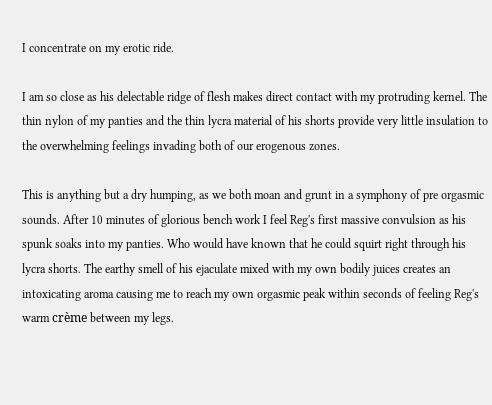I concentrate on my erotic ride.

I am so close as his delectable ridge of flesh makes direct contact with my protruding kernel. The thin nylon of my panties and the thin lycra material of his shorts provide very little insulation to the overwhelming feelings invading both of our erogenous zones.

This is anything but a dry humping, as we both moan and grunt in a symphony of pre orgasmic sounds. After 10 minutes of glorious bench work I feel Reg's first massive convulsion as his spunk soaks into my panties. Who would have known that he could squirt right through his lycra shorts. The earthy smell of his ejaculate mixed with my own bodily juices creates an intoxicating aroma causing me to reach my own orgasmic peak within seconds of feeling Reg's warm crème between my legs.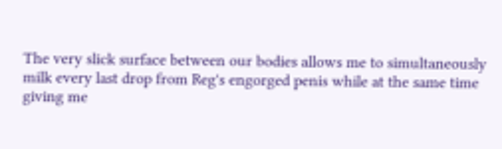The very slick surface between our bodies allows me to simultaneously milk every last drop from Reg's engorged penis while at the same time giving me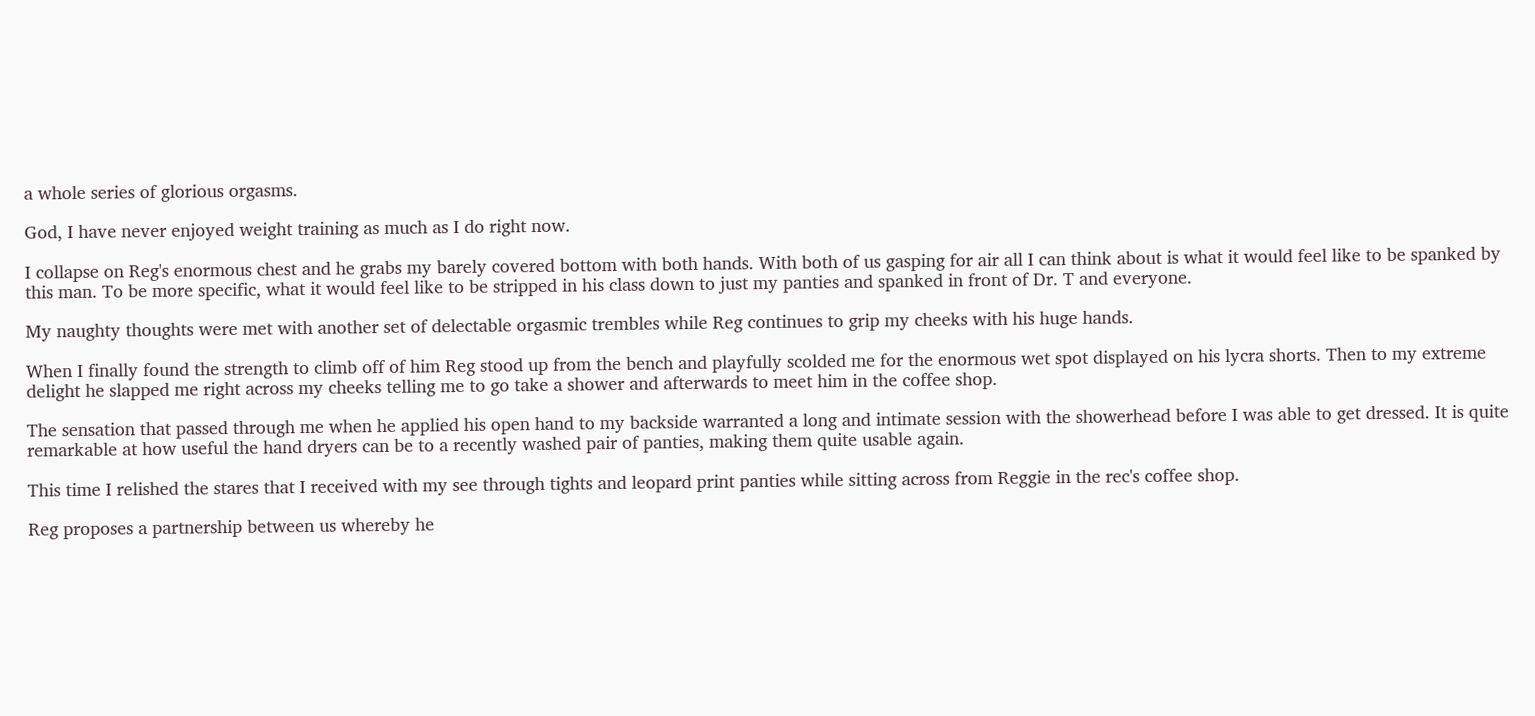a whole series of glorious orgasms.

God, I have never enjoyed weight training as much as I do right now.

I collapse on Reg's enormous chest and he grabs my barely covered bottom with both hands. With both of us gasping for air all I can think about is what it would feel like to be spanked by this man. To be more specific, what it would feel like to be stripped in his class down to just my panties and spanked in front of Dr. T and everyone.

My naughty thoughts were met with another set of delectable orgasmic trembles while Reg continues to grip my cheeks with his huge hands.

When I finally found the strength to climb off of him Reg stood up from the bench and playfully scolded me for the enormous wet spot displayed on his lycra shorts. Then to my extreme delight he slapped me right across my cheeks telling me to go take a shower and afterwards to meet him in the coffee shop.

The sensation that passed through me when he applied his open hand to my backside warranted a long and intimate session with the showerhead before I was able to get dressed. It is quite remarkable at how useful the hand dryers can be to a recently washed pair of panties, making them quite usable again.

This time I relished the stares that I received with my see through tights and leopard print panties while sitting across from Reggie in the rec's coffee shop.

Reg proposes a partnership between us whereby he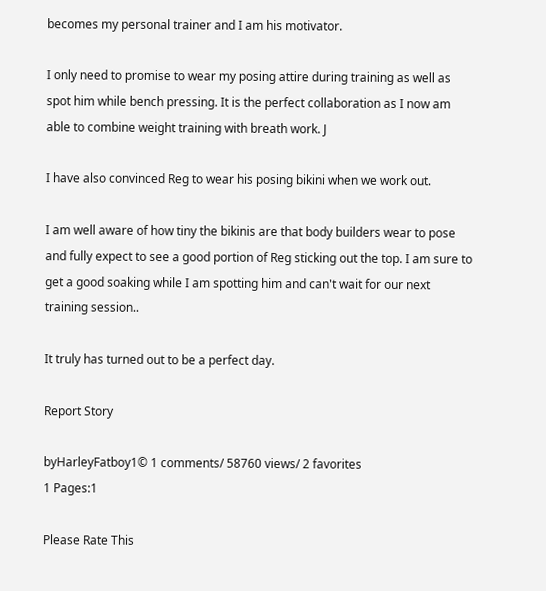becomes my personal trainer and I am his motivator.

I only need to promise to wear my posing attire during training as well as spot him while bench pressing. It is the perfect collaboration as I now am able to combine weight training with breath work. J

I have also convinced Reg to wear his posing bikini when we work out.

I am well aware of how tiny the bikinis are that body builders wear to pose and fully expect to see a good portion of Reg sticking out the top. I am sure to get a good soaking while I am spotting him and can't wait for our next training session..

It truly has turned out to be a perfect day.

Report Story

byHarleyFatboy1© 1 comments/ 58760 views/ 2 favorites
1 Pages:1

Please Rate This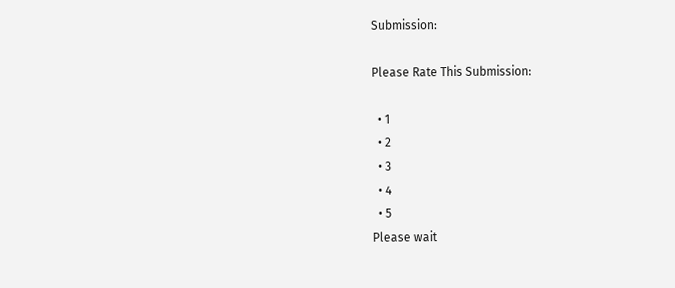Submission:

Please Rate This Submission:

  • 1
  • 2
  • 3
  • 4
  • 5
Please wait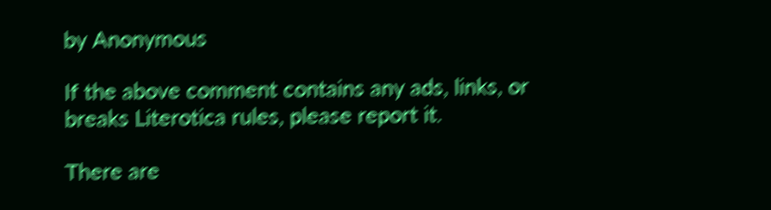by Anonymous

If the above comment contains any ads, links, or breaks Literotica rules, please report it.

There are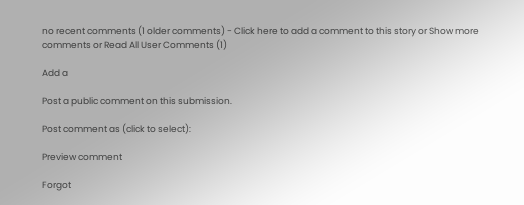no recent comments (1 older comments) - Click here to add a comment to this story or Show more comments or Read All User Comments (1)

Add a

Post a public comment on this submission.

Post comment as (click to select):

Preview comment

Forgot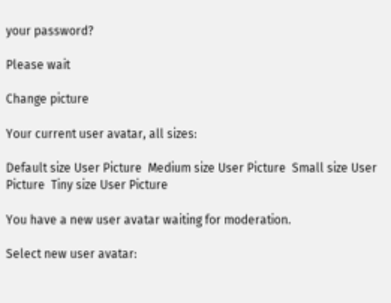your password?

Please wait

Change picture

Your current user avatar, all sizes:

Default size User Picture  Medium size User Picture  Small size User Picture  Tiny size User Picture

You have a new user avatar waiting for moderation.

Select new user avatar: